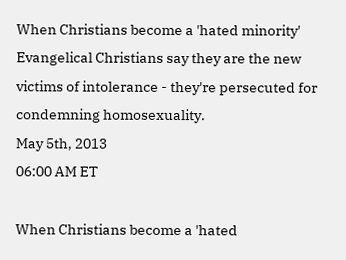When Christians become a 'hated minority'
Evangelical Christians say they are the new victims of intolerance - they're persecuted for condemning homosexuality.
May 5th, 2013
06:00 AM ET

When Christians become a 'hated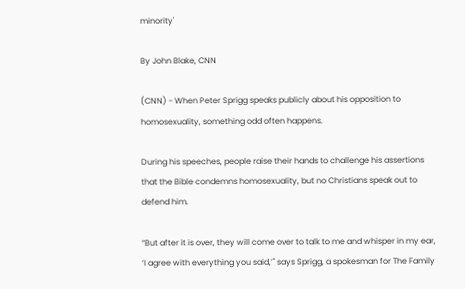minority'

By John Blake, CNN

(CNN) - When Peter Sprigg speaks publicly about his opposition to homosexuality, something odd often happens.

During his speeches, people raise their hands to challenge his assertions that the Bible condemns homosexuality, but no Christians speak out to defend him.

“But after it is over, they will come over to talk to me and whisper in my ear, ‘I agree with everything you said,’" says Sprigg, a spokesman for The Family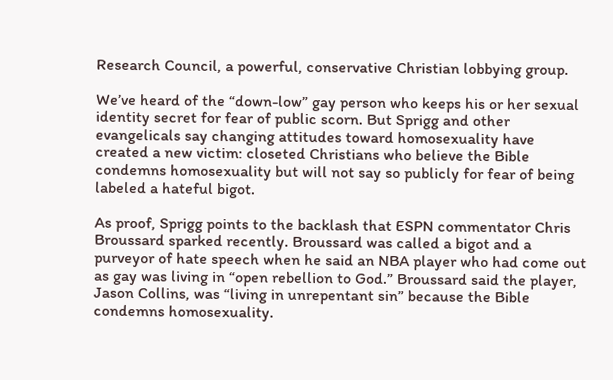Research Council, a powerful, conservative Christian lobbying group.

We’ve heard of the “down-low” gay person who keeps his or her sexual identity secret for fear of public scorn. But Sprigg and other evangelicals say changing attitudes toward homosexuality have created a new victim: closeted Christians who believe the Bible condemns homosexuality but will not say so publicly for fear of being labeled a hateful bigot.

As proof, Sprigg points to the backlash that ESPN commentator Chris Broussard sparked recently. Broussard was called a bigot and a purveyor of hate speech when he said an NBA player who had come out as gay was living in “open rebellion to God.” Broussard said the player, Jason Collins, was “living in unrepentant sin” because the Bible condemns homosexuality.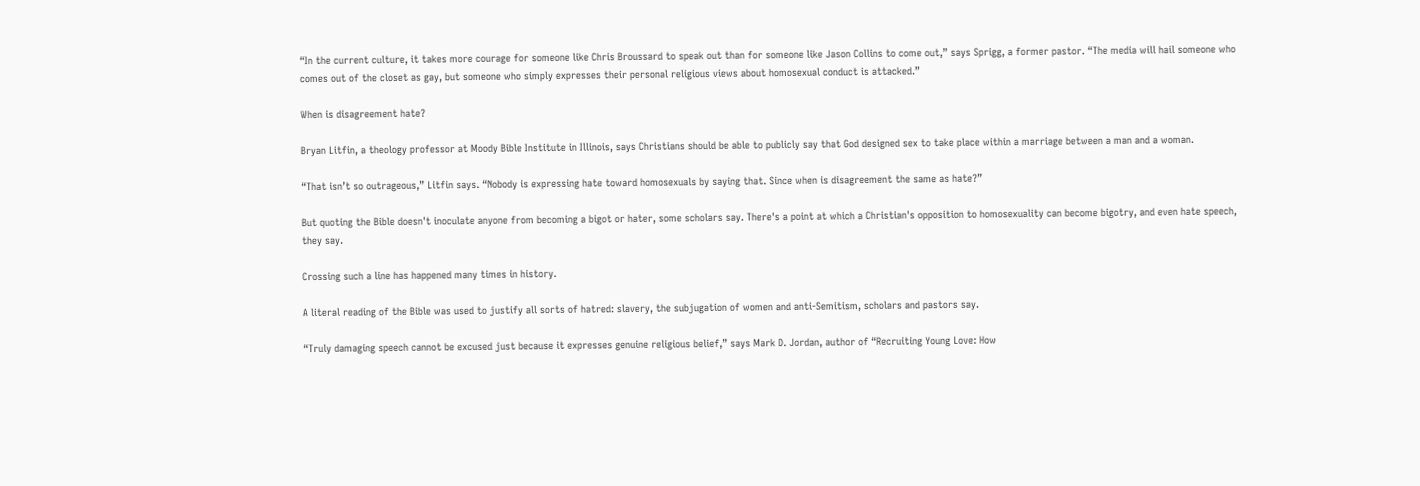“In the current culture, it takes more courage for someone like Chris Broussard to speak out than for someone like Jason Collins to come out,” says Sprigg, a former pastor. “The media will hail someone who comes out of the closet as gay, but someone who simply expresses their personal religious views about homosexual conduct is attacked.”

When is disagreement hate?

Bryan Litfin, a theology professor at Moody Bible Institute in Illinois, says Christians should be able to publicly say that God designed sex to take place within a marriage between a man and a woman.

“That isn’t so outrageous,” Litfin says. “Nobody is expressing hate toward homosexuals by saying that. Since when is disagreement the same as hate?”

But quoting the Bible doesn't inoculate anyone from becoming a bigot or hater, some scholars say. There's a point at which a Christian's opposition to homosexuality can become bigotry, and even hate speech, they say.

Crossing such a line has happened many times in history.

A literal reading of the Bible was used to justify all sorts of hatred: slavery, the subjugation of women and anti-Semitism, scholars and pastors say.

“Truly damaging speech cannot be excused just because it expresses genuine religious belief,” says Mark D. Jordan, author of “Recruiting Young Love: How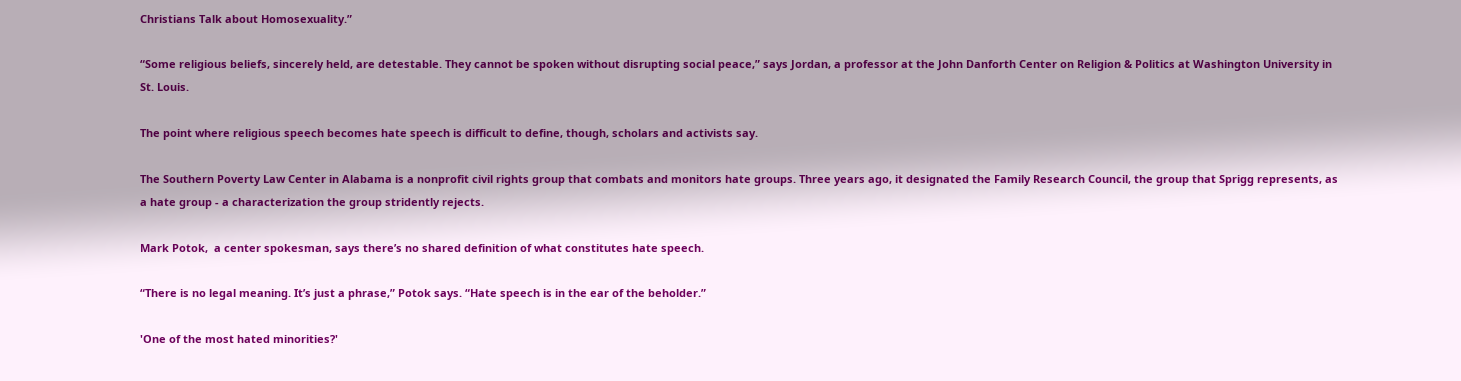Christians Talk about Homosexuality.”

“Some religious beliefs, sincerely held, are detestable. They cannot be spoken without disrupting social peace,” says Jordan, a professor at the John Danforth Center on Religion & Politics at Washington University in St. Louis.

The point where religious speech becomes hate speech is difficult to define, though, scholars and activists say.

The Southern Poverty Law Center in Alabama is a nonprofit civil rights group that combats and monitors hate groups. Three years ago, it designated the Family Research Council, the group that Sprigg represents, as a hate group - a characterization the group stridently rejects.

Mark Potok,  a center spokesman, says there’s no shared definition of what constitutes hate speech.

“There is no legal meaning. It’s just a phrase,” Potok says. “Hate speech is in the ear of the beholder.”

'One of the most hated minorities?'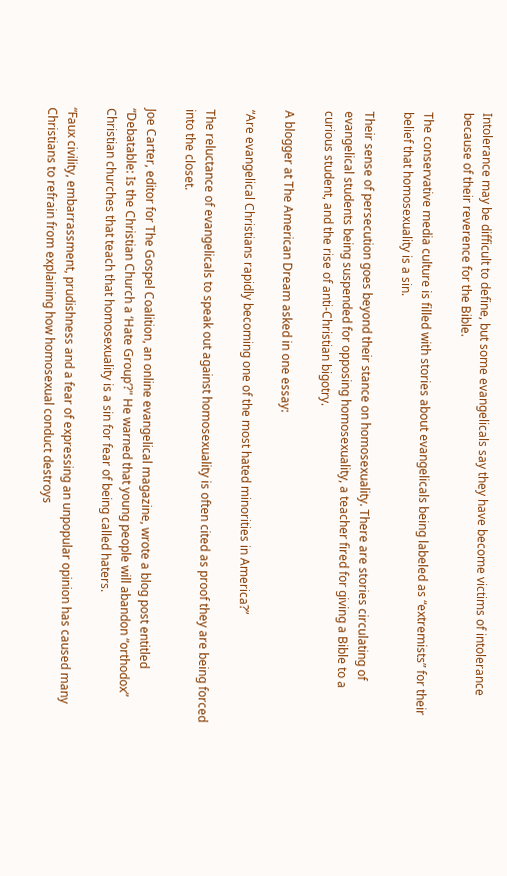Intolerance may be difficult to define, but some evangelicals say they have become victims of intolerance because of their reverence for the Bible.

The conservative media culture is filled with stories about evangelicals being labeled as “extremists” for their belief that homosexuality is a sin.

Their sense of persecution goes beyond their stance on homosexuality. There are stories circulating of evangelical students being suspended for opposing homosexuality, a teacher fired for giving a Bible to a curious student, and the rise of anti-Christian bigotry.

A blogger at The American Dream asked in one essay:

“Are evangelical Christians rapidly becoming one of the most hated minorities in America?”

The reluctance of evangelicals to speak out against homosexuality is often cited as proof they are being forced into the closet.

Joe Carter, editor for The Gospel Coalition, an online evangelical magazine, wrote a blog post entitled “Debatable: Is the Christian Church a ‘Hate Group’?" He warned that young people will abandon “orthodox” Christian churches that teach that homosexuality is a sin for fear of being called haters.

“Faux civility, embarrassment, prudishness and a fear of expressing an unpopular opinion has caused many Christians to refrain from explaining how homosexual conduct destroys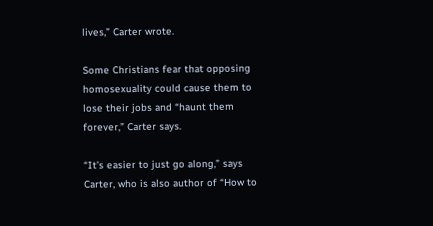lives,” Carter wrote.

Some Christians fear that opposing homosexuality could cause them to lose their jobs and “haunt them forever,” Carter says.

“It’s easier to just go along,” says Carter, who is also author of “How to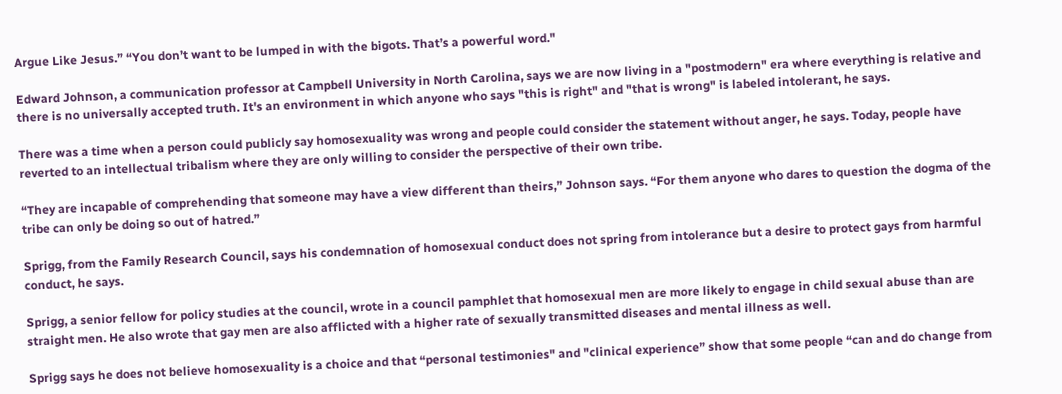Argue Like Jesus.” “You don’t want to be lumped in with the bigots. That’s a powerful word."

Edward Johnson, a communication professor at Campbell University in North Carolina, says we are now living in a "postmodern" era where everything is relative and there is no universally accepted truth. It's an environment in which anyone who says "this is right" and "that is wrong" is labeled intolerant, he says.

There was a time when a person could publicly say homosexuality was wrong and people could consider the statement without anger, he says. Today, people have reverted to an intellectual tribalism where they are only willing to consider the perspective of their own tribe.

“They are incapable of comprehending that someone may have a view different than theirs,” Johnson says. “For them anyone who dares to question the dogma of the tribe can only be doing so out of hatred.”

Sprigg, from the Family Research Council, says his condemnation of homosexual conduct does not spring from intolerance but a desire to protect gays from harmful conduct, he says.

Sprigg, a senior fellow for policy studies at the council, wrote in a council pamphlet that homosexual men are more likely to engage in child sexual abuse than are straight men. He also wrote that gay men are also afflicted with a higher rate of sexually transmitted diseases and mental illness as well.

Sprigg says he does not believe homosexuality is a choice and that “personal testimonies" and "clinical experience” show that some people “can and do change from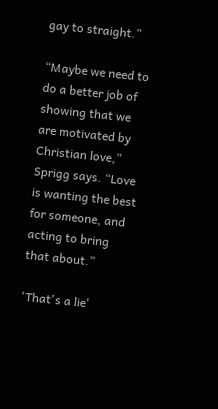gay to straight.”

“Maybe we need to do a better job of showing that we are motivated by Christian love,” Sprigg says. “Love is wanting the best for someone, and acting to bring that about.”

'That's a lie'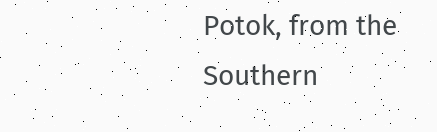Potok, from the Southern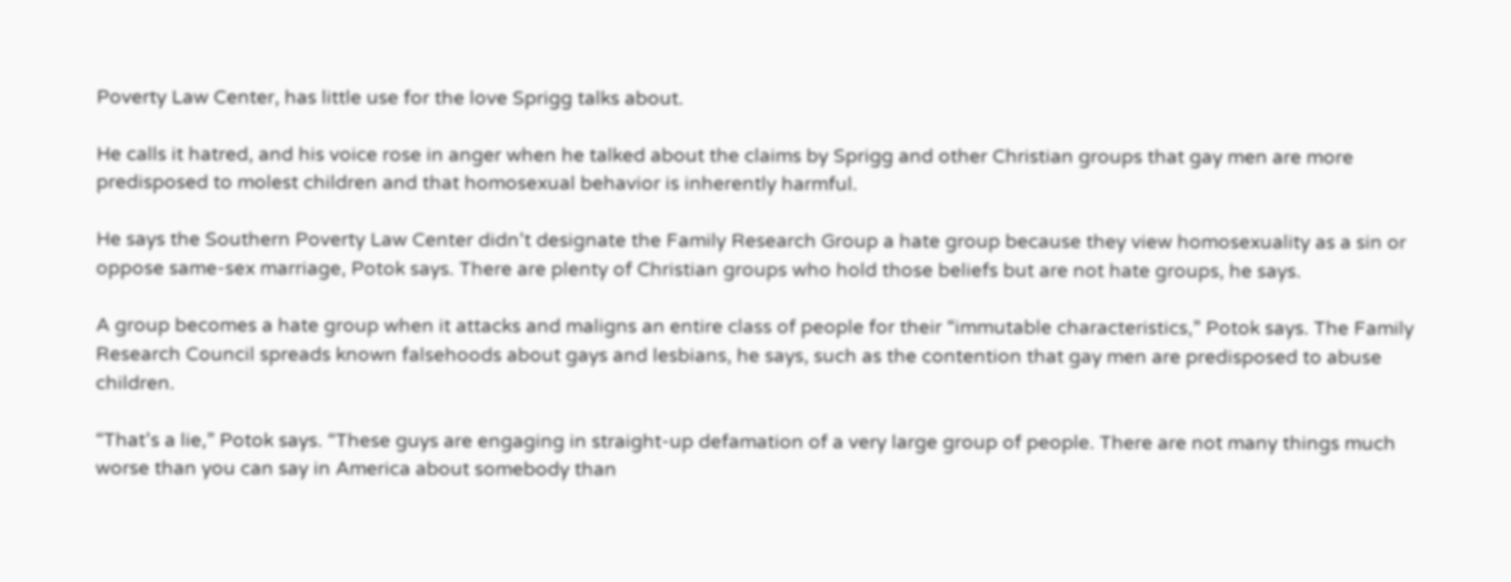Poverty Law Center, has little use for the love Sprigg talks about.

He calls it hatred, and his voice rose in anger when he talked about the claims by Sprigg and other Christian groups that gay men are more predisposed to molest children and that homosexual behavior is inherently harmful.

He says the Southern Poverty Law Center didn’t designate the Family Research Group a hate group because they view homosexuality as a sin or oppose same-sex marriage, Potok says. There are plenty of Christian groups who hold those beliefs but are not hate groups, he says.

A group becomes a hate group when it attacks and maligns an entire class of people for their “immutable characteristics,” Potok says. The Family Research Council spreads known falsehoods about gays and lesbians, he says, such as the contention that gay men are predisposed to abuse children.

“That’s a lie,” Potok says. “These guys are engaging in straight-up defamation of a very large group of people. There are not many things much worse than you can say in America about somebody than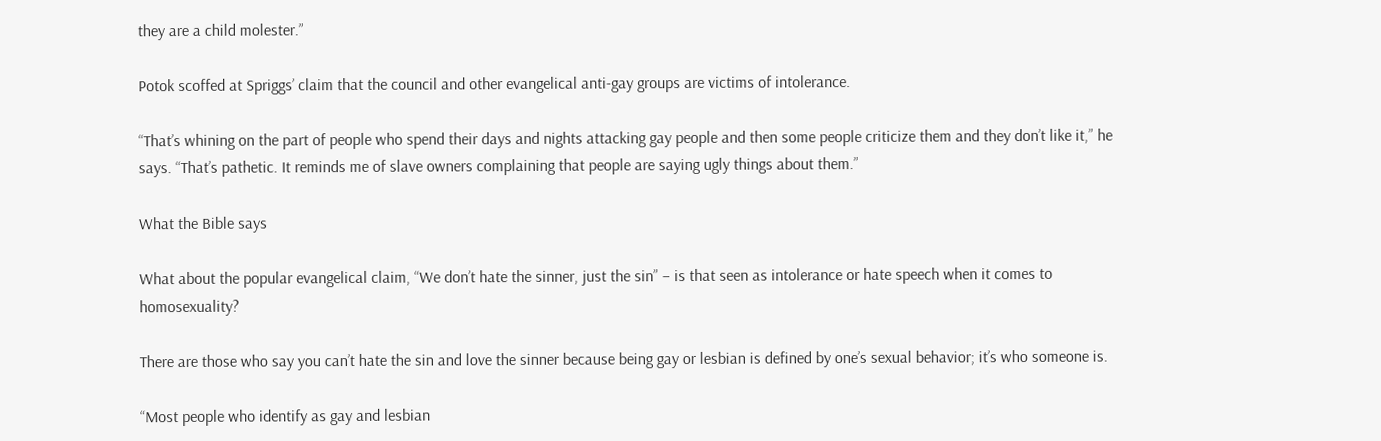they are a child molester.”

Potok scoffed at Spriggs’ claim that the council and other evangelical anti-gay groups are victims of intolerance.

“That’s whining on the part of people who spend their days and nights attacking gay people and then some people criticize them and they don’t like it,” he says. “That’s pathetic. It reminds me of slave owners complaining that people are saying ugly things about them.”

What the Bible says

What about the popular evangelical claim, “We don’t hate the sinner, just the sin” – is that seen as intolerance or hate speech when it comes to homosexuality?

There are those who say you can’t hate the sin and love the sinner because being gay or lesbian is defined by one’s sexual behavior; it’s who someone is.

“Most people who identify as gay and lesbian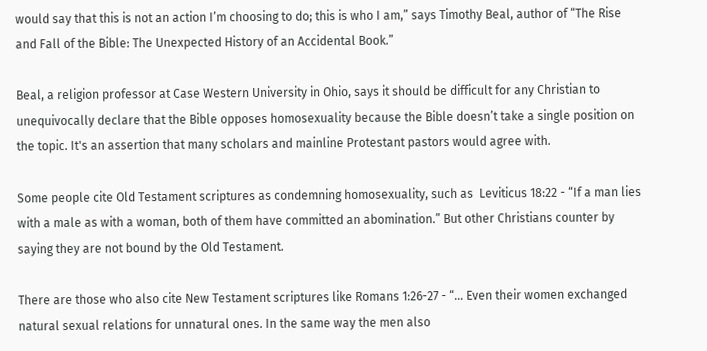would say that this is not an action I’m choosing to do; this is who I am,” says Timothy Beal, author of “The Rise and Fall of the Bible: The Unexpected History of an Accidental Book.”

Beal, a religion professor at Case Western University in Ohio, says it should be difficult for any Christian to unequivocally declare that the Bible opposes homosexuality because the Bible doesn’t take a single position on the topic. It's an assertion that many scholars and mainline Protestant pastors would agree with.

Some people cite Old Testament scriptures as condemning homosexuality, such as  Leviticus 18:22 - “If a man lies with a male as with a woman, both of them have committed an abomination.” But other Christians counter by saying they are not bound by the Old Testament.

There are those who also cite New Testament scriptures like Romans 1:26-27 - “… Even their women exchanged natural sexual relations for unnatural ones. In the same way the men also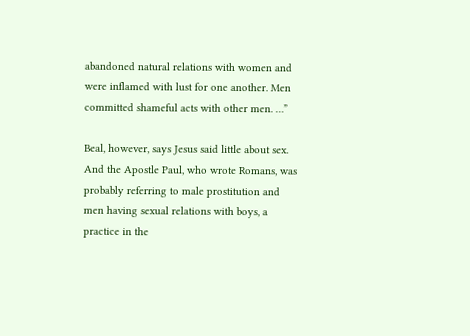abandoned natural relations with women and were inflamed with lust for one another. Men committed shameful acts with other men. …”

Beal, however, says Jesus said little about sex. And the Apostle Paul, who wrote Romans, was probably referring to male prostitution and men having sexual relations with boys, a practice in the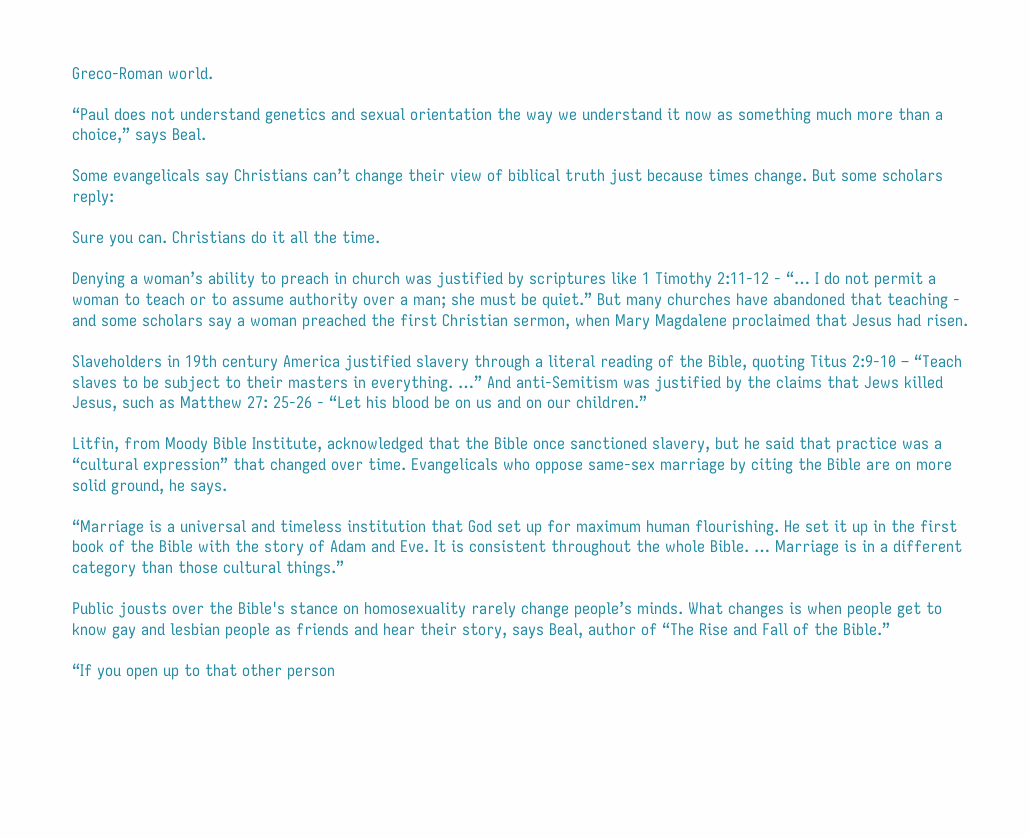Greco-Roman world.

“Paul does not understand genetics and sexual orientation the way we understand it now as something much more than a choice,” says Beal.

Some evangelicals say Christians can’t change their view of biblical truth just because times change. But some scholars reply:

Sure you can. Christians do it all the time.

Denying a woman’s ability to preach in church was justified by scriptures like 1 Timothy 2:11-12 - “… I do not permit a woman to teach or to assume authority over a man; she must be quiet.” But many churches have abandoned that teaching - and some scholars say a woman preached the first Christian sermon, when Mary Magdalene proclaimed that Jesus had risen.

Slaveholders in 19th century America justified slavery through a literal reading of the Bible, quoting Titus 2:9-10 – “Teach slaves to be subject to their masters in everything. …” And anti-Semitism was justified by the claims that Jews killed Jesus, such as Matthew 27: 25-26 - “Let his blood be on us and on our children.”

Litfin, from Moody Bible Institute, acknowledged that the Bible once sanctioned slavery, but he said that practice was a “cultural expression” that changed over time. Evangelicals who oppose same-sex marriage by citing the Bible are on more solid ground, he says.

“Marriage is a universal and timeless institution that God set up for maximum human flourishing. He set it up in the first book of the Bible with the story of Adam and Eve. It is consistent throughout the whole Bible. … Marriage is in a different category than those cultural things.”

Public jousts over the Bible's stance on homosexuality rarely change people’s minds. What changes is when people get to know gay and lesbian people as friends and hear their story, says Beal, author of “The Rise and Fall of the Bible.”

“If you open up to that other person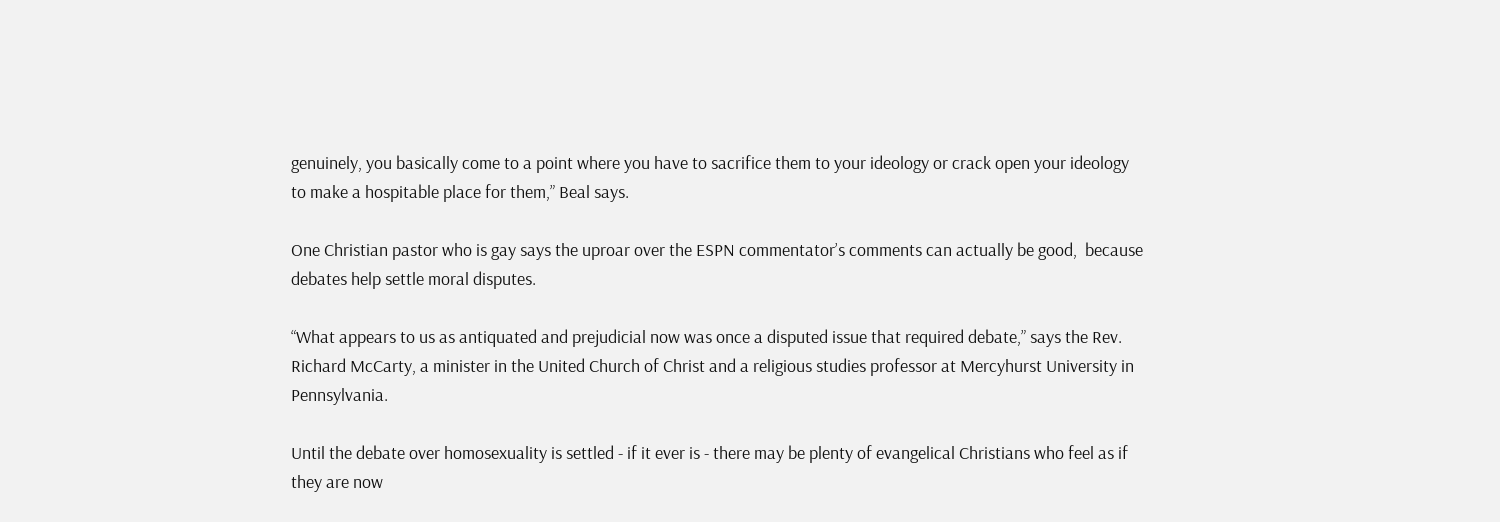genuinely, you basically come to a point where you have to sacrifice them to your ideology or crack open your ideology to make a hospitable place for them,” Beal says.

One Christian pastor who is gay says the uproar over the ESPN commentator’s comments can actually be good,  because debates help settle moral disputes.

“What appears to us as antiquated and prejudicial now was once a disputed issue that required debate,” says the Rev. Richard McCarty, a minister in the United Church of Christ and a religious studies professor at Mercyhurst University in Pennsylvania.

Until the debate over homosexuality is settled - if it ever is - there may be plenty of evangelical Christians who feel as if they are now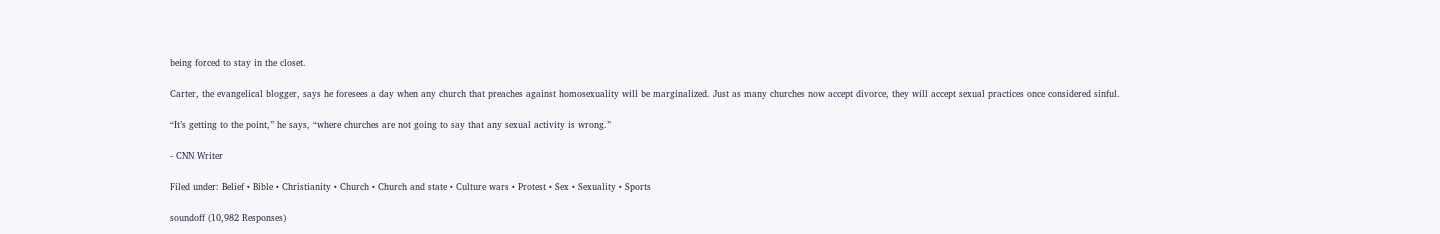being forced to stay in the closet.

Carter, the evangelical blogger, says he foresees a day when any church that preaches against homosexuality will be marginalized. Just as many churches now accept divorce, they will accept sexual practices once considered sinful.

“It’s getting to the point,” he says, “where churches are not going to say that any sexual activity is wrong.”

- CNN Writer

Filed under: Belief • Bible • Christianity • Church • Church and state • Culture wars • Protest • Sex • Sexuality • Sports

soundoff (10,982 Responses)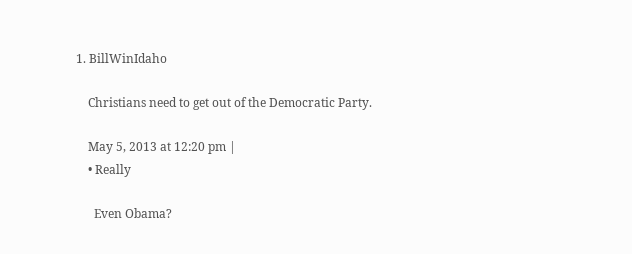1. BillWinIdaho

    Christians need to get out of the Democratic Party.

    May 5, 2013 at 12:20 pm |
    • Really

      Even Obama?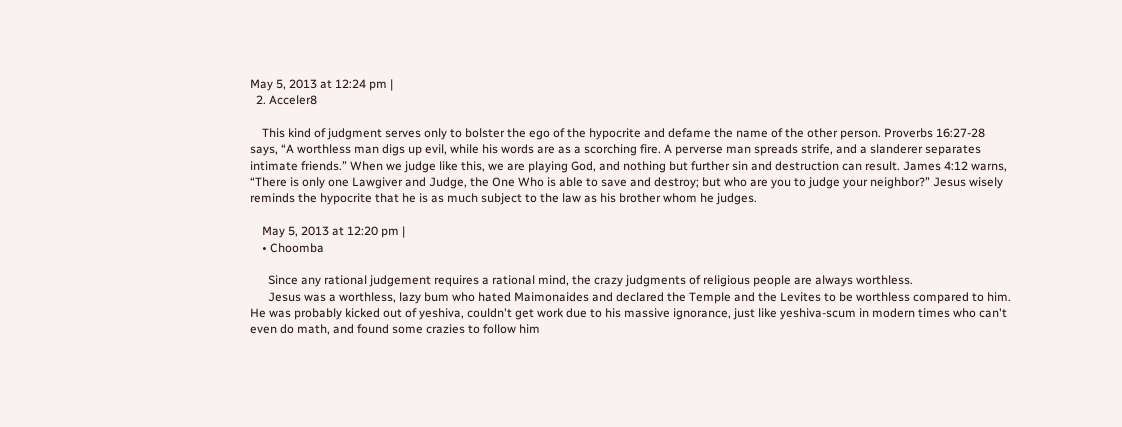May 5, 2013 at 12:24 pm |
  2. Acceler8

    This kind of judgment serves only to bolster the ego of the hypocrite and defame the name of the other person. Proverbs 16:27-28 says, “A worthless man digs up evil, while his words are as a scorching fire. A perverse man spreads strife, and a slanderer separates intimate friends.” When we judge like this, we are playing God, and nothing but further sin and destruction can result. James 4:12 warns, “There is only one Lawgiver and Judge, the One Who is able to save and destroy; but who are you to judge your neighbor?” Jesus wisely reminds the hypocrite that he is as much subject to the law as his brother whom he judges.

    May 5, 2013 at 12:20 pm |
    • Choomba

      Since any rational judgement requires a rational mind, the crazy judgments of religious people are always worthless.
      Jesus was a worthless, lazy bum who hated Maimonaides and declared the Temple and the Levites to be worthless compared to him. He was probably kicked out of yeshiva, couldn't get work due to his massive ignorance, just like yeshiva-scum in modern times who can't even do math, and found some crazies to follow him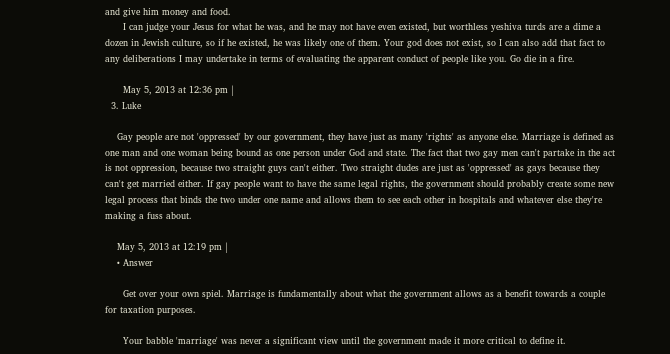and give him money and food.
      I can judge your Jesus for what he was, and he may not have even existed, but worthless yeshiva turds are a dime a dozen in Jewish culture, so if he existed, he was likely one of them. Your god does not exist, so I can also add that fact to any deliberations I may undertake in terms of evaluating the apparent conduct of people like you. Go die in a fire.

      May 5, 2013 at 12:36 pm |
  3. Luke

    Gay people are not 'oppressed' by our government, they have just as many 'rights' as anyone else. Marriage is defined as one man and one woman being bound as one person under God and state. The fact that two gay men can't partake in the act is not oppression, because two straight guys can't either. Two straight dudes are just as 'oppressed' as gays because they can't get married either. If gay people want to have the same legal rights, the government should probably create some new legal process that binds the two under one name and allows them to see each other in hospitals and whatever else they're making a fuss about.

    May 5, 2013 at 12:19 pm |
    • Answer

      Get over your own spiel. Marriage is fundamentally about what the government allows as a benefit towards a couple for taxation purposes.

      Your babble 'marriage' was never a significant view until the government made it more critical to define it.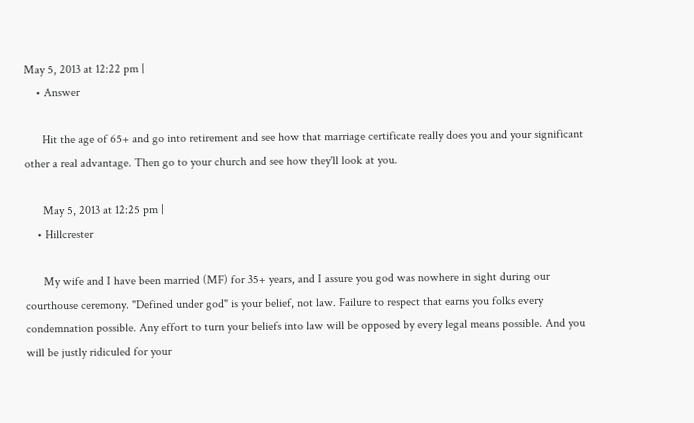May 5, 2013 at 12:22 pm |
    • Answer

      Hit the age of 65+ and go into retirement and see how that marriage certificate really does you and your significant other a real advantage. Then go to your church and see how they'll look at you.

      May 5, 2013 at 12:25 pm |
    • Hillcrester

      My wife and I have been married (MF) for 35+ years, and I assure you god was nowhere in sight during our courthouse ceremony. "Defined under god" is your belief, not law. Failure to respect that earns you folks every condemnation possible. Any effort to turn your beliefs into law will be opposed by every legal means possible. And you will be justly ridiculed for your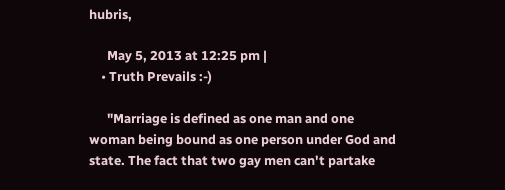hubris,

      May 5, 2013 at 12:25 pm |
    • Truth Prevails :-)

      "Marriage is defined as one man and one woman being bound as one person under God and state. The fact that two gay men can't partake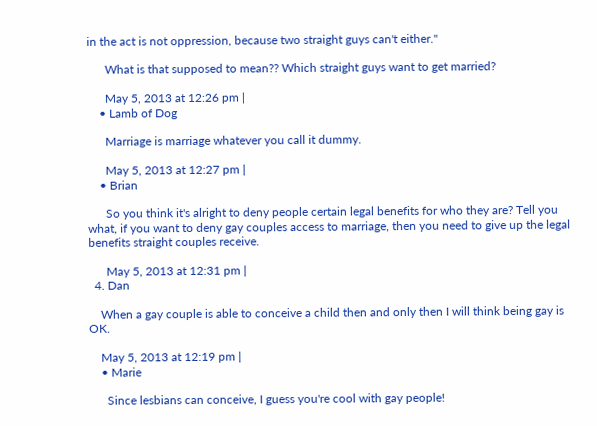in the act is not oppression, because two straight guys can't either."

      What is that supposed to mean?? Which straight guys want to get married?

      May 5, 2013 at 12:26 pm |
    • Lamb of Dog

      Marriage is marriage whatever you call it dummy.

      May 5, 2013 at 12:27 pm |
    • Brian

      So you think it's alright to deny people certain legal benefits for who they are? Tell you what, if you want to deny gay couples access to marriage, then you need to give up the legal benefits straight couples receive.

      May 5, 2013 at 12:31 pm |
  4. Dan

    When a gay couple is able to conceive a child then and only then I will think being gay is OK.

    May 5, 2013 at 12:19 pm |
    • Marie

      Since lesbians can conceive, I guess you're cool with gay people!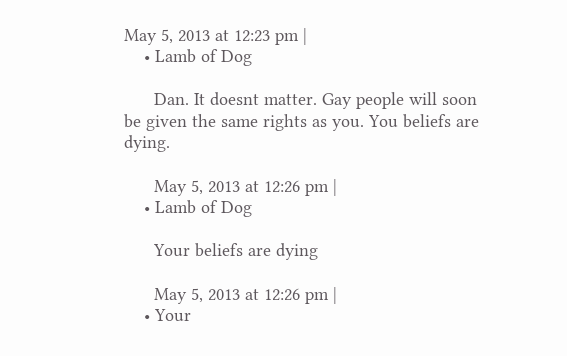May 5, 2013 at 12:23 pm |
    • Lamb of Dog

      Dan. It doesnt matter. Gay people will soon be given the same rights as you. You beliefs are dying.

      May 5, 2013 at 12:26 pm |
    • Lamb of Dog

      Your beliefs are dying

      May 5, 2013 at 12:26 pm |
    • Your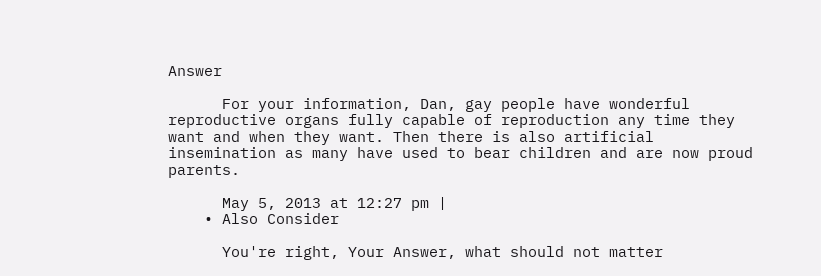Answer

      For your information, Dan, gay people have wonderful reproductive organs fully capable of reproduction any time they want and when they want. Then there is also artificial insemination as many have used to bear children and are now proud parents.

      May 5, 2013 at 12:27 pm |
    • Also Consider

      You're right, Your Answer, what should not matter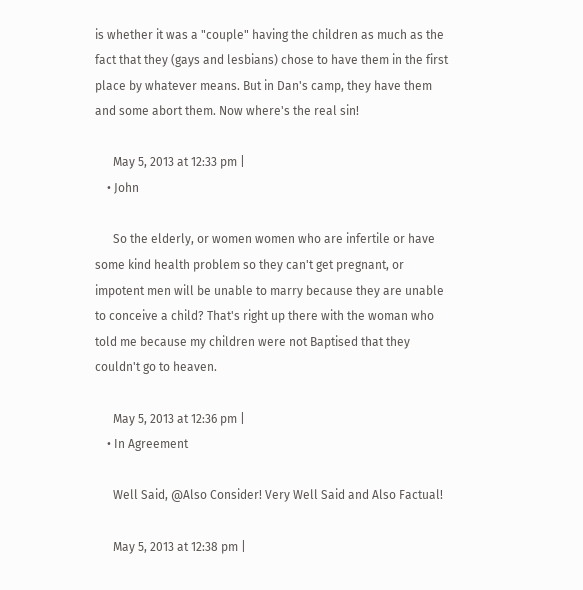is whether it was a "couple" having the children as much as the fact that they (gays and lesbians) chose to have them in the first place by whatever means. But in Dan's camp, they have them and some abort them. Now where's the real sin!

      May 5, 2013 at 12:33 pm |
    • John

      So the elderly, or women women who are infertile or have some kind health problem so they can't get pregnant, or impotent men will be unable to marry because they are unable to conceive a child? That's right up there with the woman who told me because my children were not Baptised that they couldn't go to heaven.

      May 5, 2013 at 12:36 pm |
    • In Agreement

      Well Said, @Also Consider! Very Well Said and Also Factual!

      May 5, 2013 at 12:38 pm |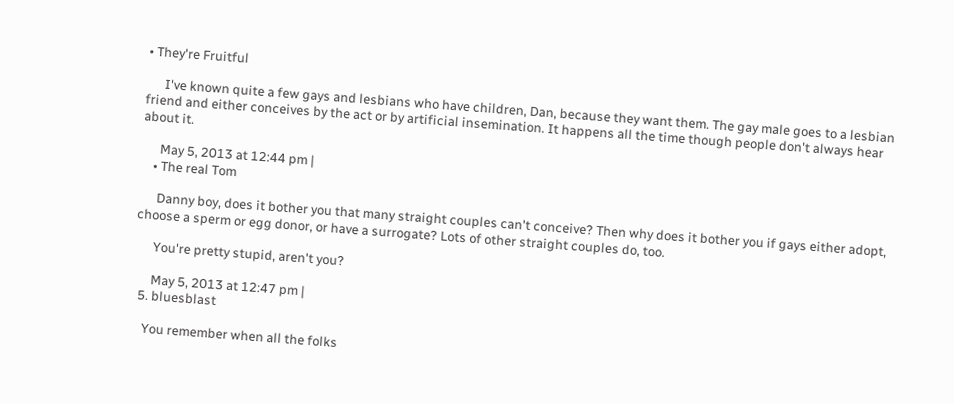• They're Fruitful

      I've known quite a few gays and lesbians who have children, Dan, because they want them. The gay male goes to a lesbian friend and either conceives by the act or by artificial insemination. It happens all the time though people don't always hear about it.

      May 5, 2013 at 12:44 pm |
    • The real Tom

      Danny boy, does it bother you that many straight couples can't conceive? Then why does it bother you if gays either adopt, choose a sperm or egg donor, or have a surrogate? Lots of other straight couples do, too.

      You're pretty stupid, aren't you?

      May 5, 2013 at 12:47 pm |
  5. bluesblast

    You remember when all the folks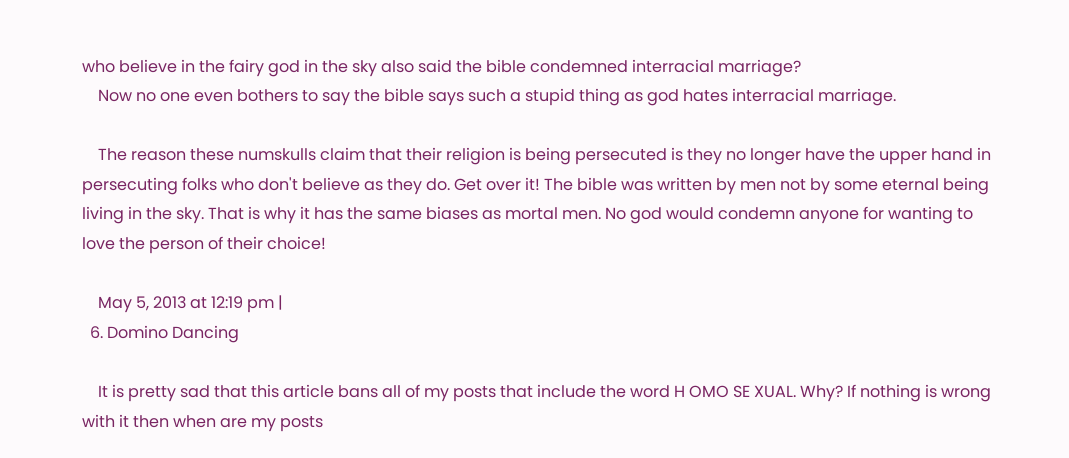who believe in the fairy god in the sky also said the bible condemned interracial marriage?
    Now no one even bothers to say the bible says such a stupid thing as god hates interracial marriage.

    The reason these numskulls claim that their religion is being persecuted is they no longer have the upper hand in persecuting folks who don't believe as they do. Get over it! The bible was written by men not by some eternal being living in the sky. That is why it has the same biases as mortal men. No god would condemn anyone for wanting to love the person of their choice!

    May 5, 2013 at 12:19 pm |
  6. Domino Dancing

    It is pretty sad that this article bans all of my posts that include the word H OMO SE XUAL. Why? If nothing is wrong with it then when are my posts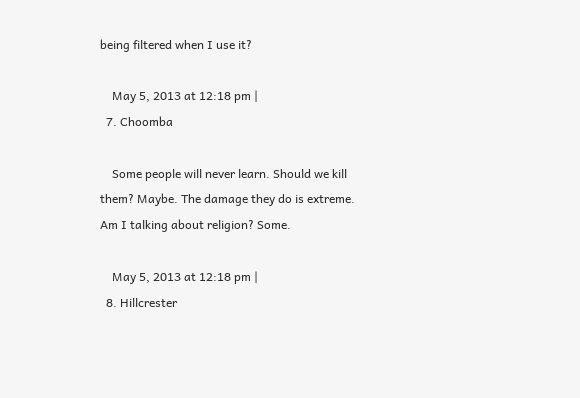being filtered when I use it?

    May 5, 2013 at 12:18 pm |
  7. Choomba

    Some people will never learn. Should we kill them? Maybe. The damage they do is extreme. Am I talking about religion? Some.

    May 5, 2013 at 12:18 pm |
  8. Hillcrester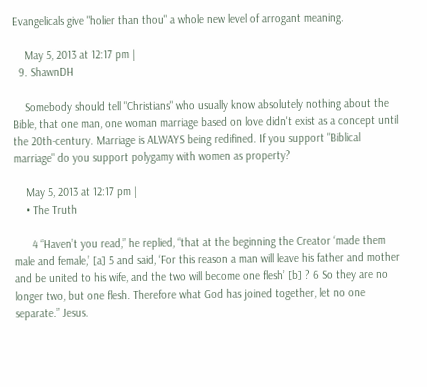Evangelicals give "holier than thou" a whole new level of arrogant meaning.

    May 5, 2013 at 12:17 pm |
  9. ShawnDH

    Somebody should tell "Christians" who usually know absolutely nothing about the Bible, that one man, one woman marriage based on love didn't exist as a concept until the 20th-century. Marriage is ALWAYS being redifined. If you support "Biblical marriage" do you support polygamy with women as property?

    May 5, 2013 at 12:17 pm |
    • The Truth

      4 “Haven’t you read,” he replied, “that at the beginning the Creator ‘made them male and female,’ [a] 5 and said, ‘For this reason a man will leave his father and mother and be united to his wife, and the two will become one flesh’ [b] ? 6 So they are no longer two, but one flesh. Therefore what God has joined together, let no one separate.” Jesus.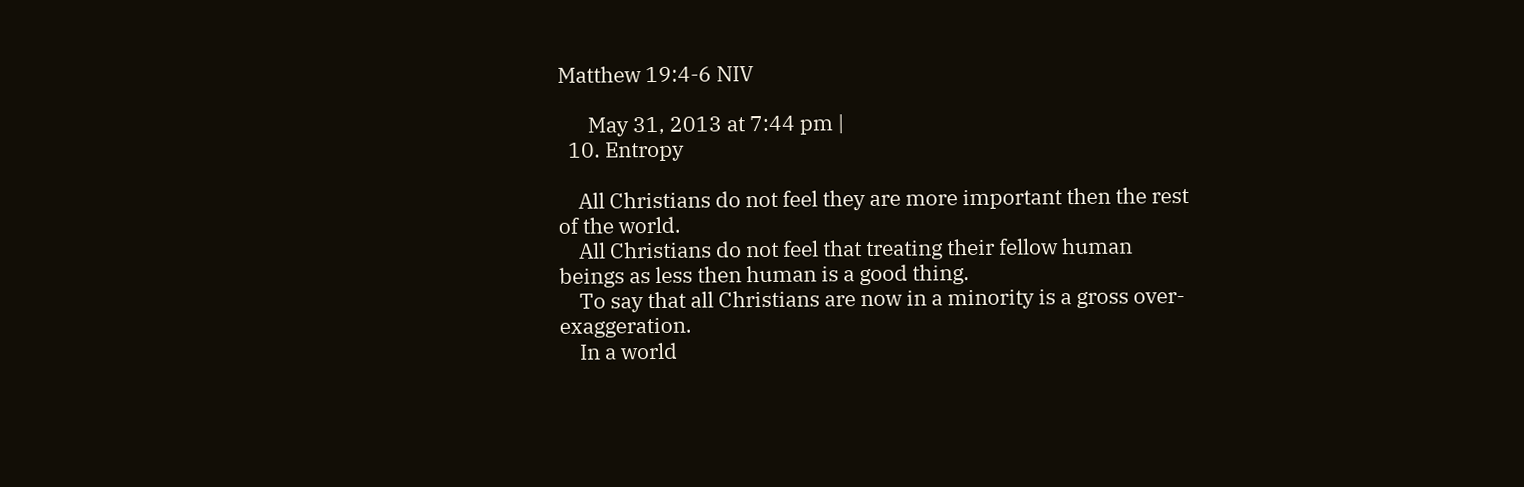Matthew 19:4-6 NIV

      May 31, 2013 at 7:44 pm |
  10. Entropy

    All Christians do not feel they are more important then the rest of the world.
    All Christians do not feel that treating their fellow human beings as less then human is a good thing.
    To say that all Christians are now in a minority is a gross over-exaggeration.
    In a world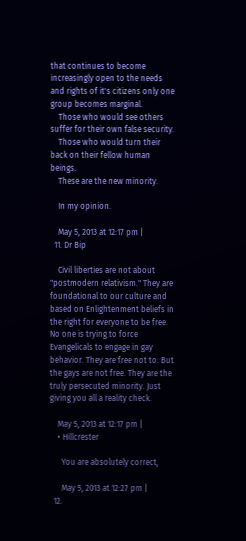that continues to become increasingly open to the needs and rights of it's citizens only one group becomes marginal.
    Those who would see others suffer for their own false security.
    Those who would turn their back on their fellow human beings.
    These are the new minority.

    In my opinion.

    May 5, 2013 at 12:17 pm |
  11. Dr Bip

    Civil liberties are not about "postmodern relativism." They are foundational to our culture and based on Enlightenment beliefs in the right for everyone to be free. No one is trying to force Evangelicals to engage in gay behavior. They are free not to. But the gays are not free. They are the truly persecuted minority. Just giving you all a reality check.

    May 5, 2013 at 12:17 pm |
    • Hillcrester

      You are absolutely correct,

      May 5, 2013 at 12:27 pm |
  12.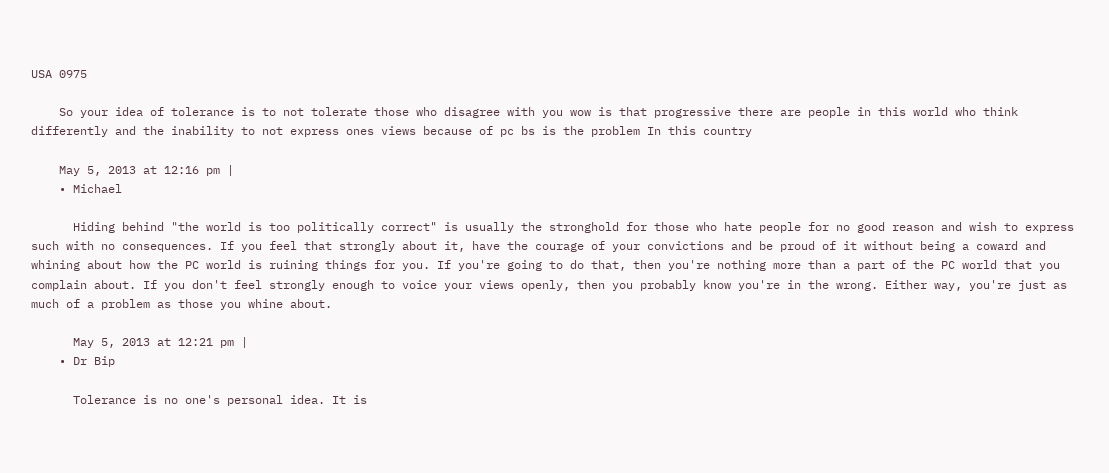USA 0975

    So your idea of tolerance is to not tolerate those who disagree with you wow is that progressive there are people in this world who think differently and the inability to not express ones views because of pc bs is the problem In this country

    May 5, 2013 at 12:16 pm |
    • Michael

      Hiding behind "the world is too politically correct" is usually the stronghold for those who hate people for no good reason and wish to express such with no consequences. If you feel that strongly about it, have the courage of your convictions and be proud of it without being a coward and whining about how the PC world is ruining things for you. If you're going to do that, then you're nothing more than a part of the PC world that you complain about. If you don't feel strongly enough to voice your views openly, then you probably know you're in the wrong. Either way, you're just as much of a problem as those you whine about.

      May 5, 2013 at 12:21 pm |
    • Dr Bip

      Tolerance is no one's personal idea. It is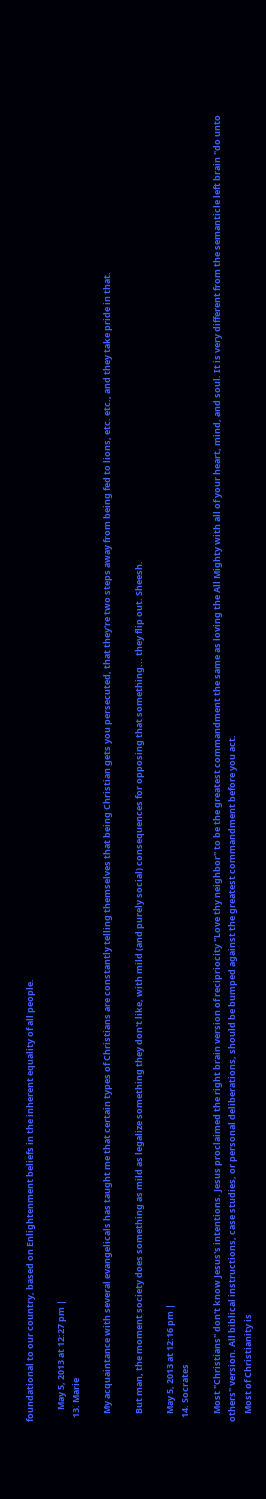foundational to our country, based on Enlightenment beliefs in the inherent equality of all people.

      May 5, 2013 at 12:27 pm |
  13. Marie

    My acquaintance with several evangelicals has taught me that certain types of Christians are constantly telling themselves that being Christian gets you persecuted, that they're two steps away from being fed to lions, etc. etc., and they take pride in that.

    But man, the moment society does something as mild as legalize something they don't like, with mild (and purely social) consequences for opposing that something... they flip out. Sheesh.

    May 5, 2013 at 12:16 pm |
  14. Socrates

    Most "Christians" don't know Jesus's intentions. Jesus proclaimed the right brain version of recipriocity "Love thy neighbor" to be the greatest commandment the same as loving the All Mighty with all of your heart, mind, and soul. It is very different from the semanticle left brain "do unto others" version. All biblical instructions, case studies, or personal deliberations, should be bumped against the greatest commandment before you act.
    Most of Christianity is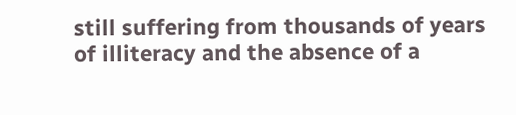still suffering from thousands of years of illiteracy and the absence of a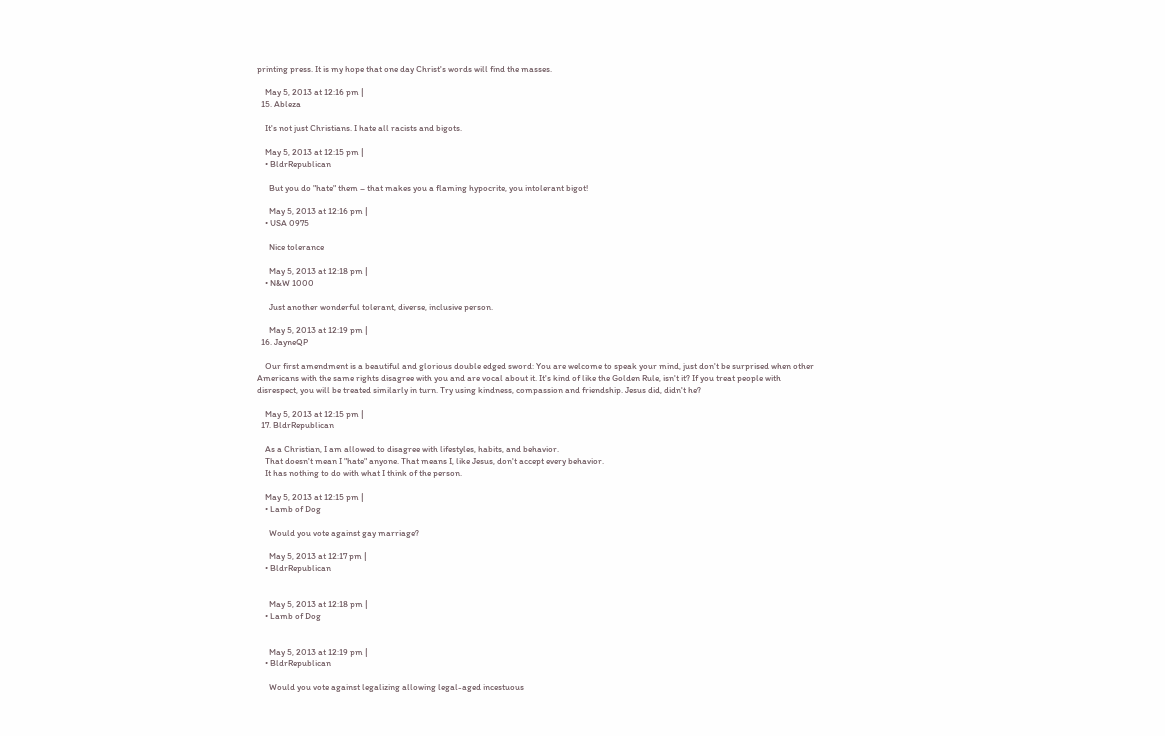printing press. It is my hope that one day Christ's words will find the masses.

    May 5, 2013 at 12:16 pm |
  15. Ableza

    It's not just Christians. I hate all racists and bigots.

    May 5, 2013 at 12:15 pm |
    • BldrRepublican

      But you do "hate" them – that makes you a flaming hypocrite, you intolerant bigot!

      May 5, 2013 at 12:16 pm |
    • USA 0975

      Nice tolerance

      May 5, 2013 at 12:18 pm |
    • N&W 1000

      Just another wonderful tolerant, diverse, inclusive person.

      May 5, 2013 at 12:19 pm |
  16. JayneQP

    Our first amendment is a beautiful and glorious double edged sword: You are welcome to speak your mind, just don't be surprised when other Americans with the same rights disagree with you and are vocal about it. It's kind of like the Golden Rule, isn't it? If you treat people with disrespect, you will be treated similarly in turn. Try using kindness, compassion and friendship. Jesus did, didn't he?

    May 5, 2013 at 12:15 pm |
  17. BldrRepublican

    As a Christian, I am allowed to disagree with lifestyles, habits, and behavior.
    That doesn't mean I "hate" anyone. That means I, like Jesus, don't accept every behavior.
    It has nothing to do with what I think of the person.

    May 5, 2013 at 12:15 pm |
    • Lamb of Dog

      Would you vote against gay marriage?

      May 5, 2013 at 12:17 pm |
    • BldrRepublican


      May 5, 2013 at 12:18 pm |
    • Lamb of Dog


      May 5, 2013 at 12:19 pm |
    • BldrRepublican

      Would you vote against legalizing allowing legal-aged incestuous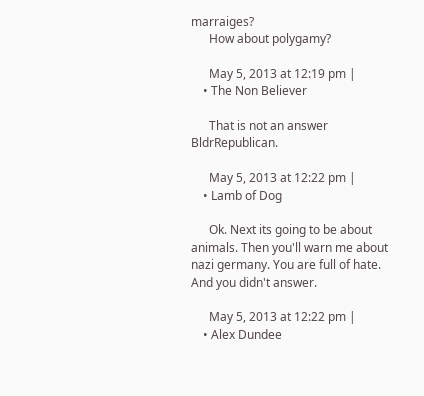marraiges?
      How about polygamy?

      May 5, 2013 at 12:19 pm |
    • The Non Believer

      That is not an answer BldrRepublican.

      May 5, 2013 at 12:22 pm |
    • Lamb of Dog

      Ok. Next its going to be about animals. Then you'll warn me about nazi germany. You are full of hate. And you didn't answer.

      May 5, 2013 at 12:22 pm |
    • Alex Dundee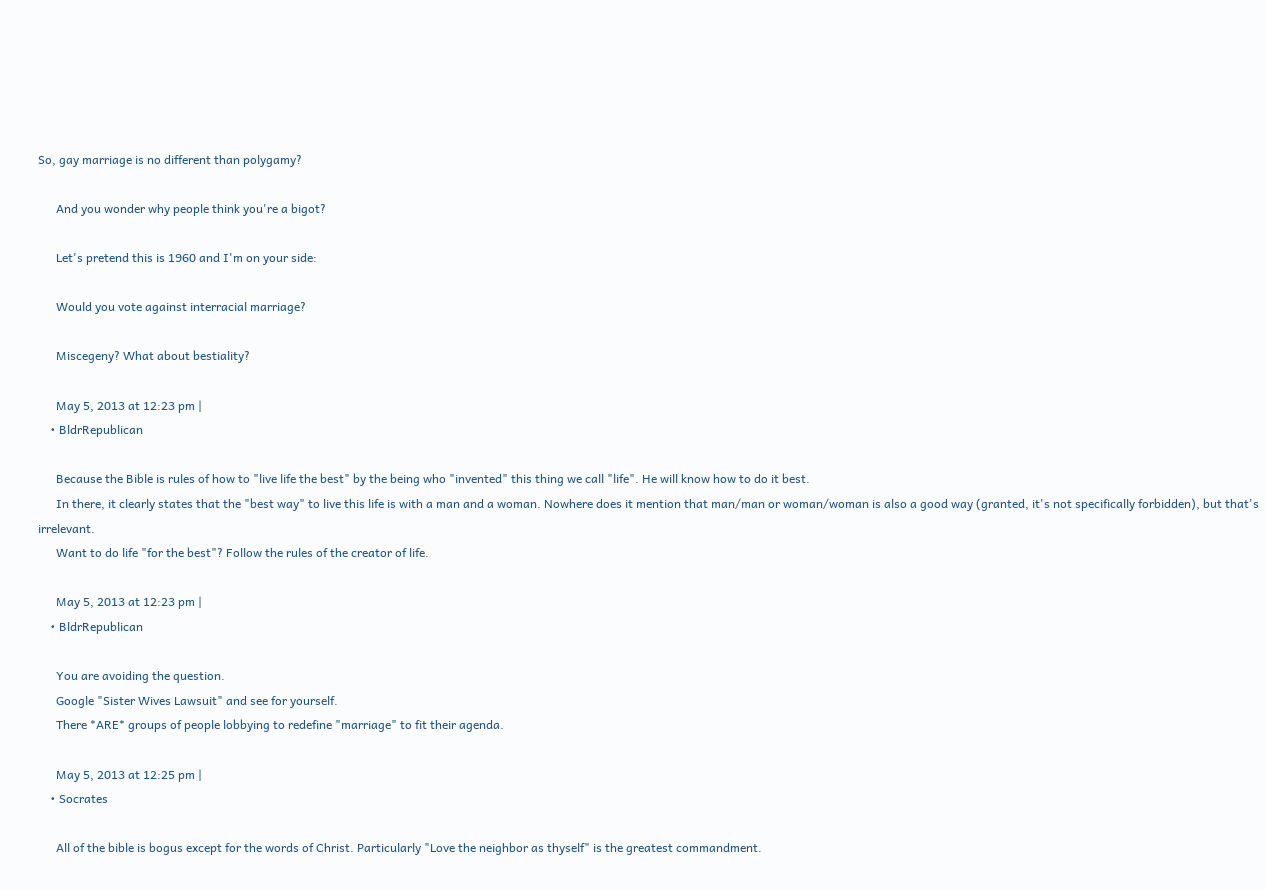So, gay marriage is no different than polygamy?

      And you wonder why people think you're a bigot?

      Let's pretend this is 1960 and I'm on your side:

      Would you vote against interracial marriage?

      Miscegeny? What about bestiality?

      May 5, 2013 at 12:23 pm |
    • BldrRepublican

      Because the Bible is rules of how to "live life the best" by the being who "invented" this thing we call "life". He will know how to do it best.
      In there, it clearly states that the "best way" to live this life is with a man and a woman. Nowhere does it mention that man/man or woman/woman is also a good way (granted, it's not specifically forbidden), but that's irrelevant.
      Want to do life "for the best"? Follow the rules of the creator of life.

      May 5, 2013 at 12:23 pm |
    • BldrRepublican

      You are avoiding the question.
      Google "Sister Wives Lawsuit" and see for yourself.
      There *ARE* groups of people lobbying to redefine "marriage" to fit their agenda.

      May 5, 2013 at 12:25 pm |
    • Socrates

      All of the bible is bogus except for the words of Christ. Particularly "Love the neighbor as thyself" is the greatest commandment.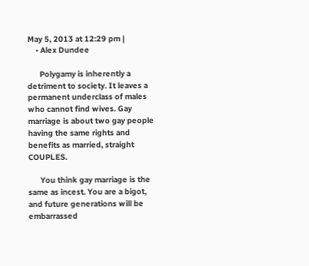May 5, 2013 at 12:29 pm |
    • Alex Dundee

      Polygamy is inherently a detriment to society. It leaves a permanent underclass of males who cannot find wives. Gay marriage is about two gay people having the same rights and benefits as married, straight COUPLES.

      You think gay marriage is the same as incest. You are a bigot, and future generations will be embarrassed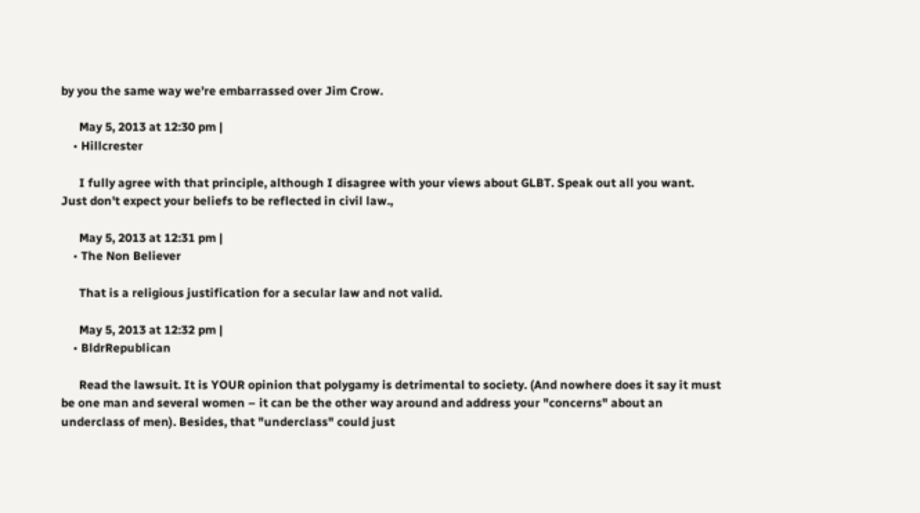by you the same way we're embarrassed over Jim Crow.

      May 5, 2013 at 12:30 pm |
    • Hillcrester

      I fully agree with that principle, although I disagree with your views about GLBT. Speak out all you want. Just don't expect your beliefs to be reflected in civil law.,

      May 5, 2013 at 12:31 pm |
    • The Non Believer

      That is a religious justification for a secular law and not valid.

      May 5, 2013 at 12:32 pm |
    • BldrRepublican

      Read the lawsuit. It is YOUR opinion that polygamy is detrimental to society. (And nowhere does it say it must be one man and several women – it can be the other way around and address your "concerns" about an underclass of men). Besides, that "underclass" could just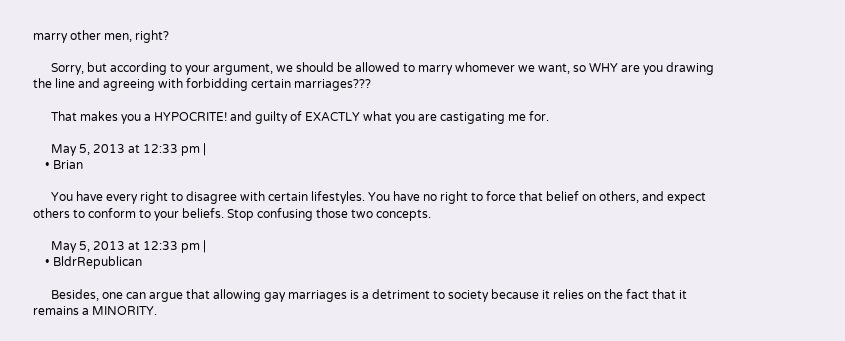marry other men, right?

      Sorry, but according to your argument, we should be allowed to marry whomever we want, so WHY are you drawing the line and agreeing with forbidding certain marriages???

      That makes you a HYPOCRITE! and guilty of EXACTLY what you are castigating me for.

      May 5, 2013 at 12:33 pm |
    • Brian

      You have every right to disagree with certain lifestyles. You have no right to force that belief on others, and expect others to conform to your beliefs. Stop confusing those two concepts.

      May 5, 2013 at 12:33 pm |
    • BldrRepublican

      Besides, one can argue that allowing gay marriages is a detriment to society because it relies on the fact that it remains a MINORITY.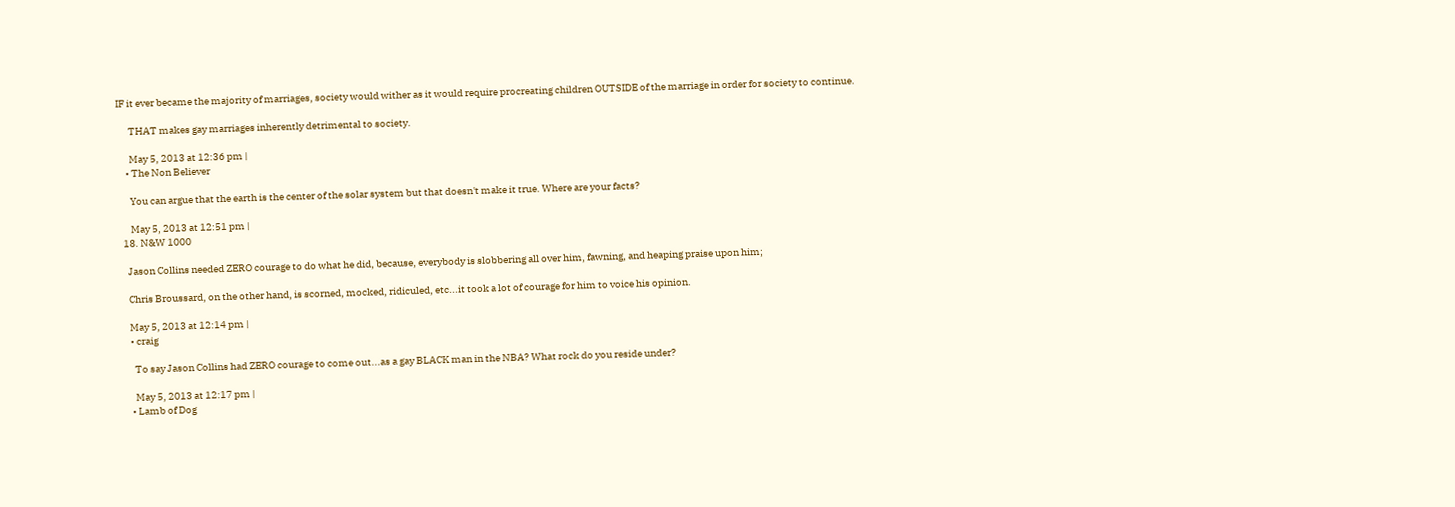IF it ever became the majority of marriages, society would wither as it would require procreating children OUTSIDE of the marriage in order for society to continue.

      THAT makes gay marriages inherently detrimental to society.

      May 5, 2013 at 12:36 pm |
    • The Non Believer

      You can argue that the earth is the center of the solar system but that doesn't make it true. Where are your facts?

      May 5, 2013 at 12:51 pm |
  18. N&W 1000

    Jason Collins needed ZERO courage to do what he did, because, everybody is slobbering all over him, fawning, and heaping praise upon him;

    Chris Broussard, on the other hand, is scorned, mocked, ridiculed, etc...it took a lot of courage for him to voice his opinion.

    May 5, 2013 at 12:14 pm |
    • craig

      To say Jason Collins had ZERO courage to come out...as a gay BLACK man in the NBA? What rock do you reside under?

      May 5, 2013 at 12:17 pm |
    • Lamb of Dog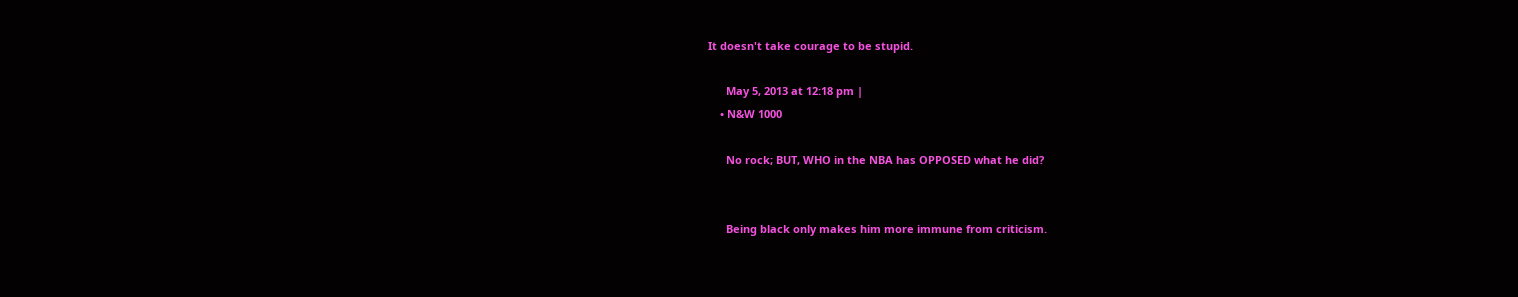It doesn't take courage to be stupid.

      May 5, 2013 at 12:18 pm |
    • N&W 1000

      No rock; BUT, WHO in the NBA has OPPOSED what he did?


      Being black only makes him more immune from criticism.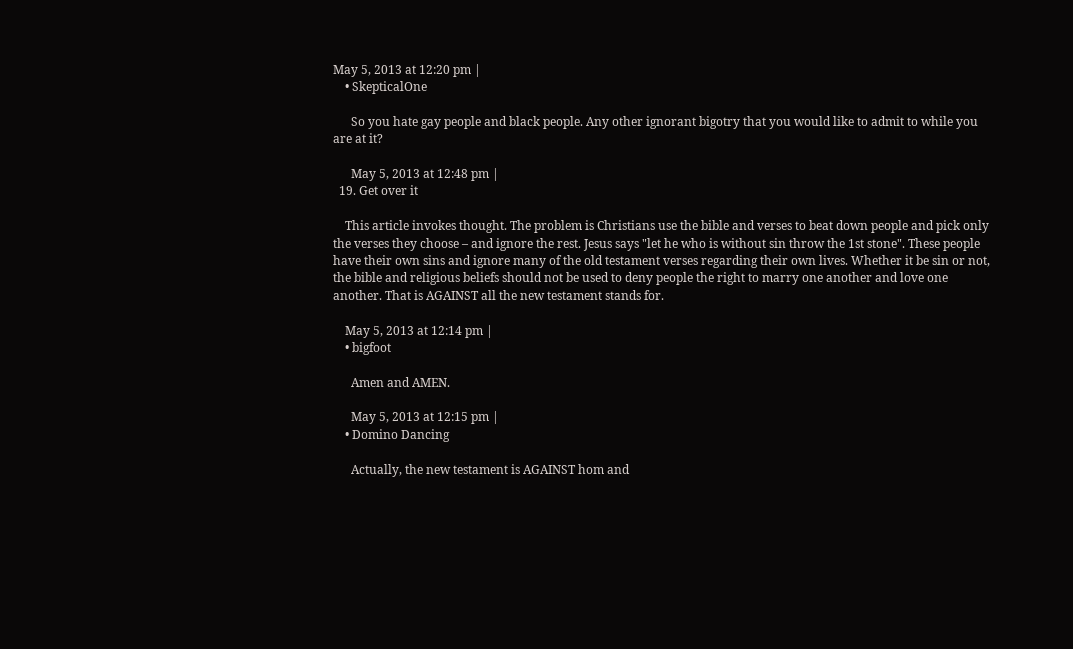May 5, 2013 at 12:20 pm |
    • SkepticalOne

      So you hate gay people and black people. Any other ignorant bigotry that you would like to admit to while you are at it?

      May 5, 2013 at 12:48 pm |
  19. Get over it

    This article invokes thought. The problem is Christians use the bible and verses to beat down people and pick only the verses they choose – and ignore the rest. Jesus says "let he who is without sin throw the 1st stone". These people have their own sins and ignore many of the old testament verses regarding their own lives. Whether it be sin or not, the bible and religious beliefs should not be used to deny people the right to marry one another and love one another. That is AGAINST all the new testament stands for.

    May 5, 2013 at 12:14 pm |
    • bigfoot

      Amen and AMEN.

      May 5, 2013 at 12:15 pm |
    • Domino Dancing

      Actually, the new testament is AGAINST hom and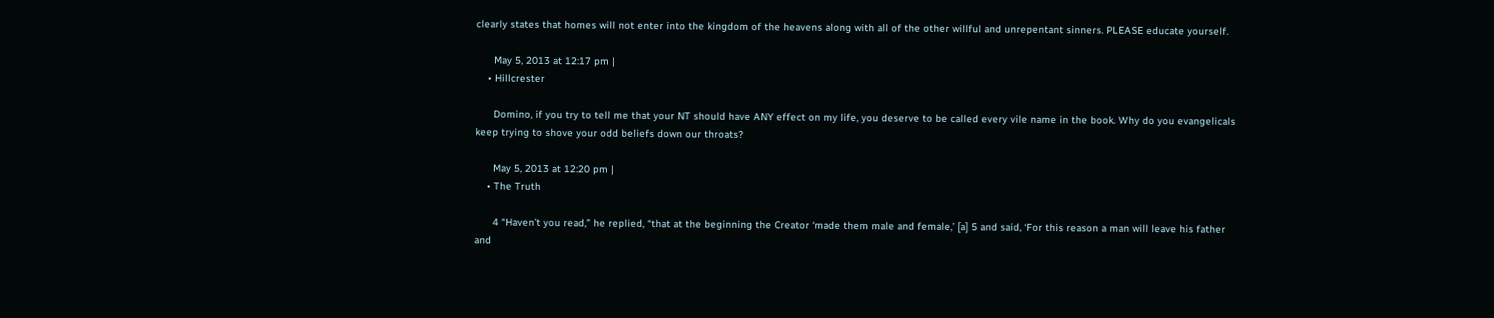clearly states that homes will not enter into the kingdom of the heavens along with all of the other willful and unrepentant sinners. PLEASE educate yourself.

      May 5, 2013 at 12:17 pm |
    • Hillcrester

      Domino, if you try to tell me that your NT should have ANY effect on my life, you deserve to be called every vile name in the book. Why do you evangelicals keep trying to shove your odd beliefs down our throats?

      May 5, 2013 at 12:20 pm |
    • The Truth

      4 “Haven’t you read,” he replied, “that at the beginning the Creator ‘made them male and female,’ [a] 5 and said, ‘For this reason a man will leave his father and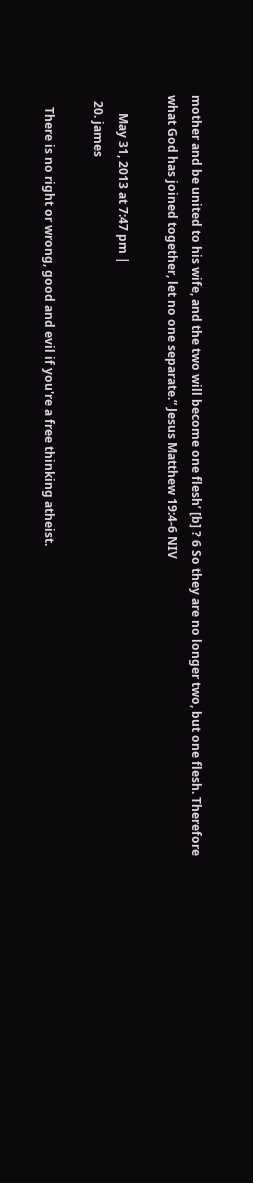mother and be united to his wife, and the two will become one flesh’ [b] ? 6 So they are no longer two, but one flesh. Therefore what God has joined together, let no one separate.” Jesus Matthew 19:4-6 NIV

      May 31, 2013 at 7:47 pm |
  20. james

    There is no right or wrong, good and evil if you're a free thinking atheist.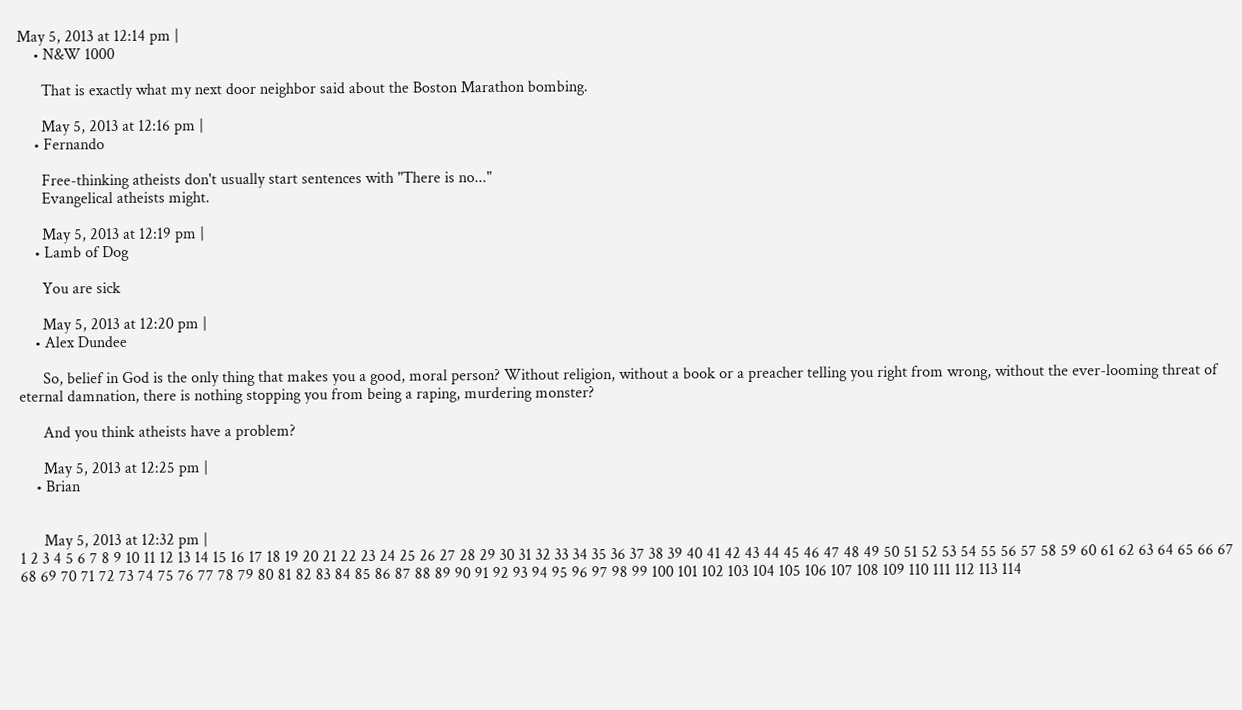May 5, 2013 at 12:14 pm |
    • N&W 1000

      That is exactly what my next door neighbor said about the Boston Marathon bombing.

      May 5, 2013 at 12:16 pm |
    • Fernando

      Free-thinking atheists don't usually start sentences with "There is no..."
      Evangelical atheists might.

      May 5, 2013 at 12:19 pm |
    • Lamb of Dog

      You are sick

      May 5, 2013 at 12:20 pm |
    • Alex Dundee

      So, belief in God is the only thing that makes you a good, moral person? Without religion, without a book or a preacher telling you right from wrong, without the ever-looming threat of eternal damnation, there is nothing stopping you from being a raping, murdering monster?

      And you think atheists have a problem?

      May 5, 2013 at 12:25 pm |
    • Brian


      May 5, 2013 at 12:32 pm |
1 2 3 4 5 6 7 8 9 10 11 12 13 14 15 16 17 18 19 20 21 22 23 24 25 26 27 28 29 30 31 32 33 34 35 36 37 38 39 40 41 42 43 44 45 46 47 48 49 50 51 52 53 54 55 56 57 58 59 60 61 62 63 64 65 66 67 68 69 70 71 72 73 74 75 76 77 78 79 80 81 82 83 84 85 86 87 88 89 90 91 92 93 94 95 96 97 98 99 100 101 102 103 104 105 106 107 108 109 110 111 112 113 114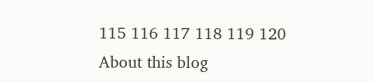115 116 117 118 119 120
About this blog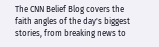The CNN Belief Blog covers the faith angles of the day's biggest stories, from breaking news to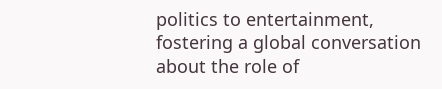politics to entertainment, fostering a global conversation about the role of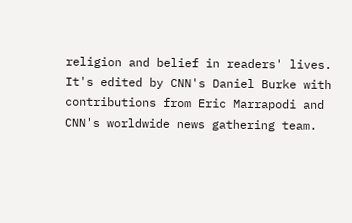religion and belief in readers' lives. It's edited by CNN's Daniel Burke with contributions from Eric Marrapodi and CNN's worldwide news gathering team.